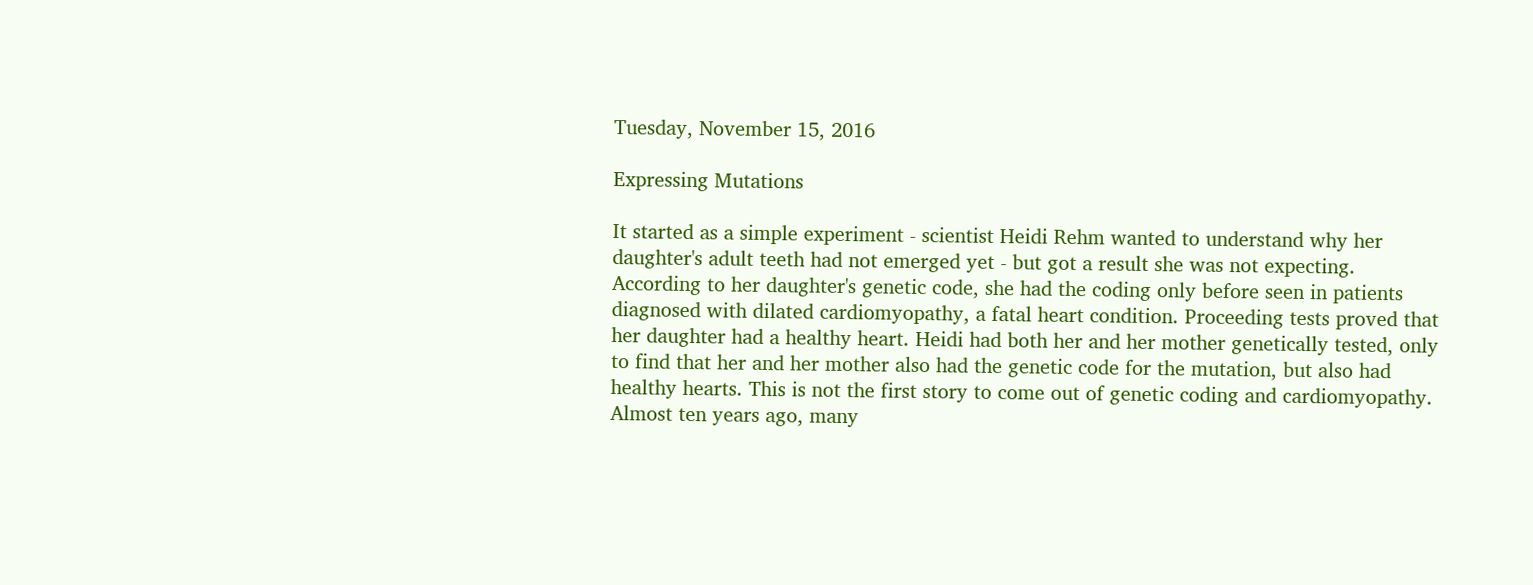Tuesday, November 15, 2016

Expressing Mutations

It started as a simple experiment - scientist Heidi Rehm wanted to understand why her daughter's adult teeth had not emerged yet - but got a result she was not expecting. According to her daughter's genetic code, she had the coding only before seen in patients diagnosed with dilated cardiomyopathy, a fatal heart condition. Proceeding tests proved that her daughter had a healthy heart. Heidi had both her and her mother genetically tested, only to find that her and her mother also had the genetic code for the mutation, but also had healthy hearts. This is not the first story to come out of genetic coding and cardiomyopathy. Almost ten years ago, many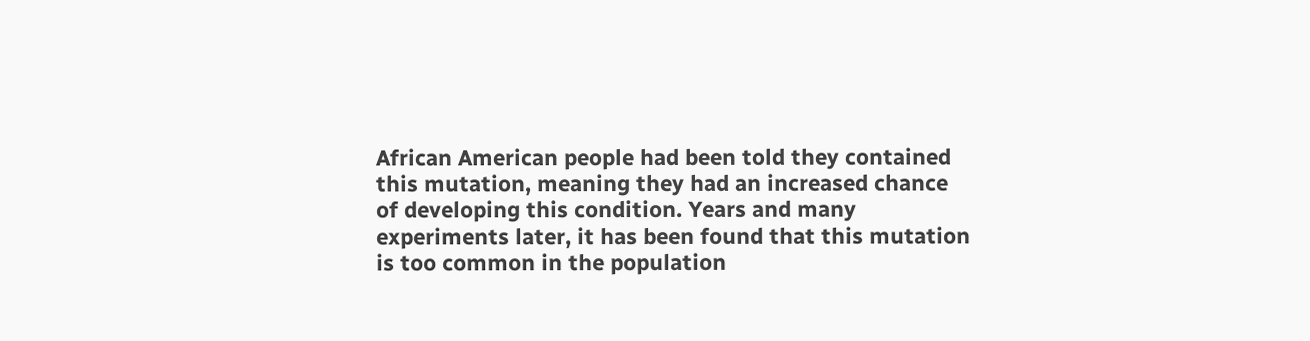African American people had been told they contained this mutation, meaning they had an increased chance of developing this condition. Years and many experiments later, it has been found that this mutation is too common in the population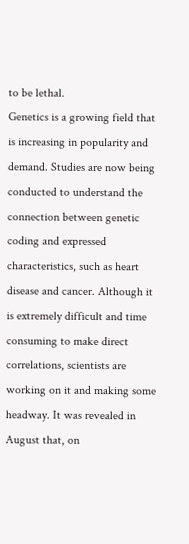to be lethal.
Genetics is a growing field that is increasing in popularity and demand. Studies are now being conducted to understand the connection between genetic coding and expressed characteristics, such as heart disease and cancer. Although it is extremely difficult and time consuming to make direct correlations, scientists are working on it and making some headway. It was revealed in August that, on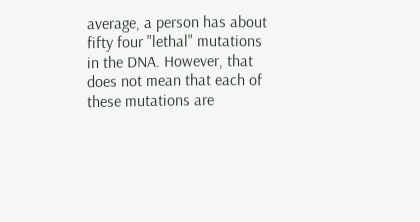average, a person has about fifty four "lethal" mutations in the DNA. However, that does not mean that each of these mutations are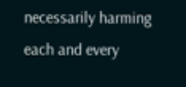necessarily harming each and every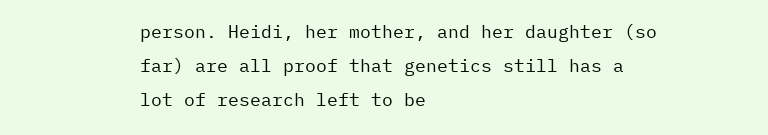person. Heidi, her mother, and her daughter (so far) are all proof that genetics still has a lot of research left to be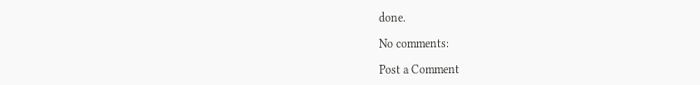done.

No comments:

Post a Comment